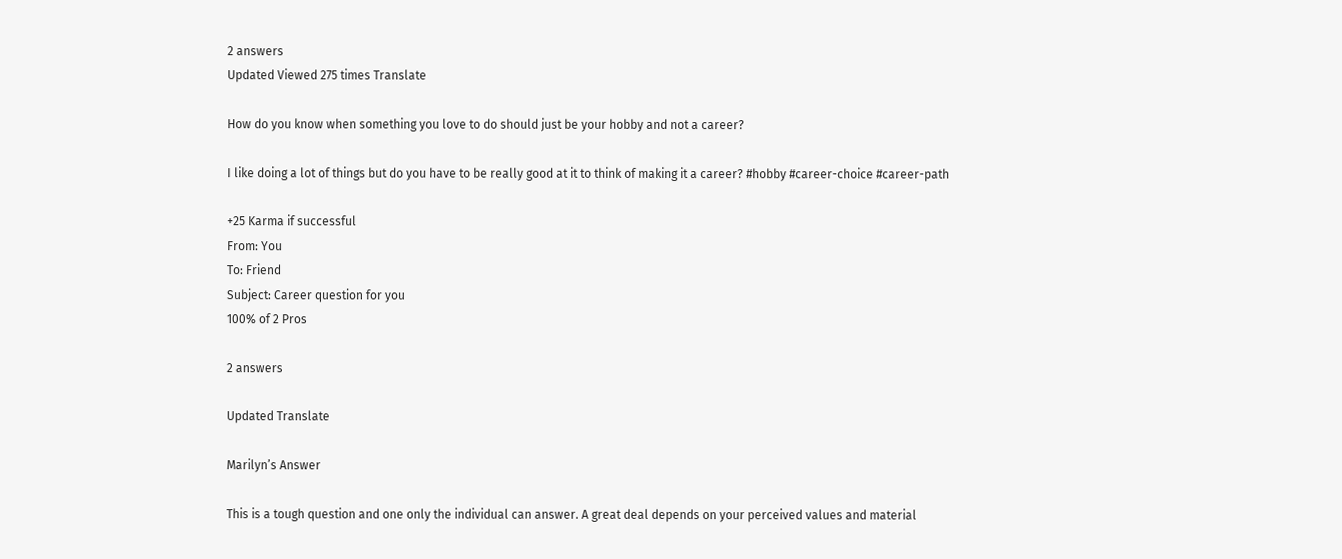2 answers
Updated Viewed 275 times Translate

How do you know when something you love to do should just be your hobby and not a career?

I like doing a lot of things but do you have to be really good at it to think of making it a career? #hobby #career-choice #career-path

+25 Karma if successful
From: You
To: Friend
Subject: Career question for you
100% of 2 Pros

2 answers

Updated Translate

Marilyn’s Answer

This is a tough question and one only the individual can answer. A great deal depends on your perceived values and material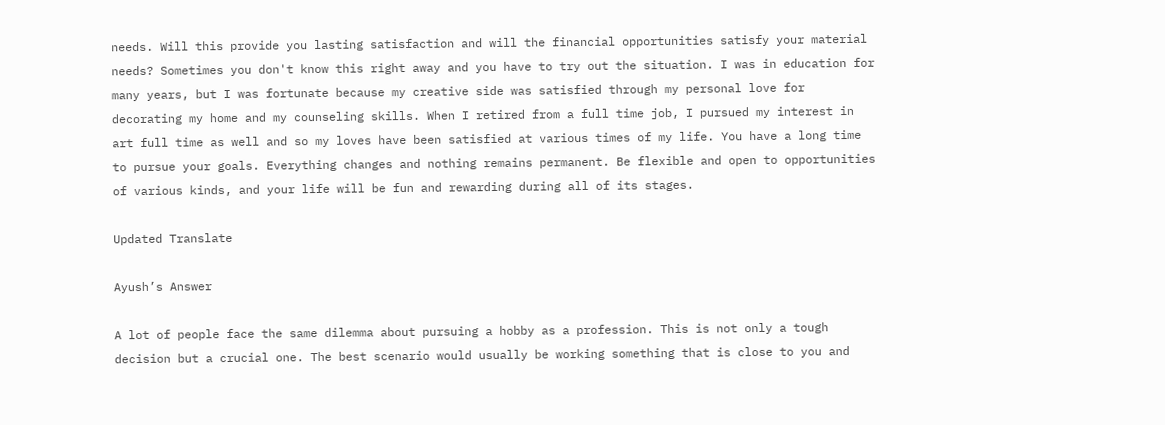needs. Will this provide you lasting satisfaction and will the financial opportunities satisfy your material needs? Sometimes you don't know this right away and you have to try out the situation. I was in education for many years, but I was fortunate because my creative side was satisfied through my personal love for decorating my home and my counseling skills. When I retired from a full time job, I pursued my interest in art full time as well and so my loves have been satisfied at various times of my life. You have a long time to pursue your goals. Everything changes and nothing remains permanent. Be flexible and open to opportunities of various kinds, and your life will be fun and rewarding during all of its stages.

Updated Translate

Ayush’s Answer

A lot of people face the same dilemma about pursuing a hobby as a profession. This is not only a tough decision but a crucial one. The best scenario would usually be working something that is close to you and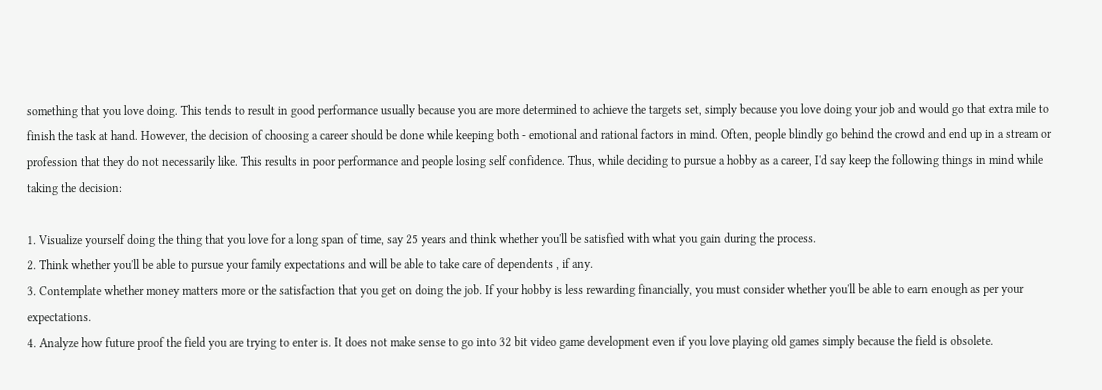something that you love doing. This tends to result in good performance usually because you are more determined to achieve the targets set, simply because you love doing your job and would go that extra mile to finish the task at hand. However, the decision of choosing a career should be done while keeping both - emotional and rational factors in mind. Often, people blindly go behind the crowd and end up in a stream or profession that they do not necessarily like. This results in poor performance and people losing self confidence. Thus, while deciding to pursue a hobby as a career, I'd say keep the following things in mind while taking the decision:

1. Visualize yourself doing the thing that you love for a long span of time, say 25 years and think whether you'll be satisfied with what you gain during the process.
2. Think whether you'll be able to pursue your family expectations and will be able to take care of dependents , if any.
3. Contemplate whether money matters more or the satisfaction that you get on doing the job. If your hobby is less rewarding financially, you must consider whether you'll be able to earn enough as per your expectations.
4. Analyze how future proof the field you are trying to enter is. It does not make sense to go into 32 bit video game development even if you love playing old games simply because the field is obsolete.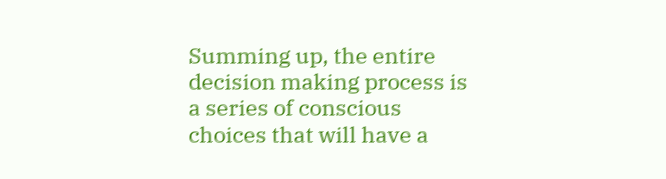Summing up, the entire decision making process is a series of conscious choices that will have a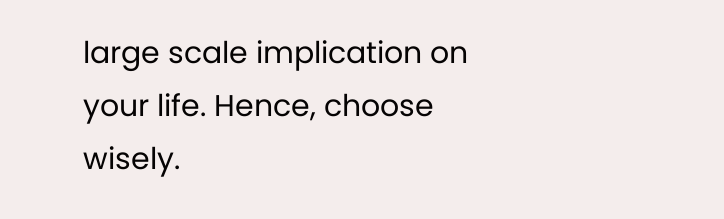large scale implication on your life. Hence, choose wisely.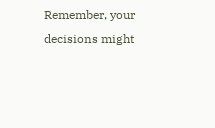Remember, your decisions might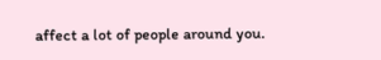affect a lot of people around you.